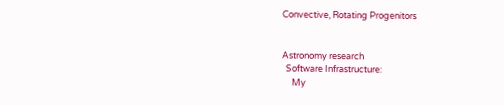Convective, Rotating Progenitors


Astronomy research
  Software Infrastructure:
     My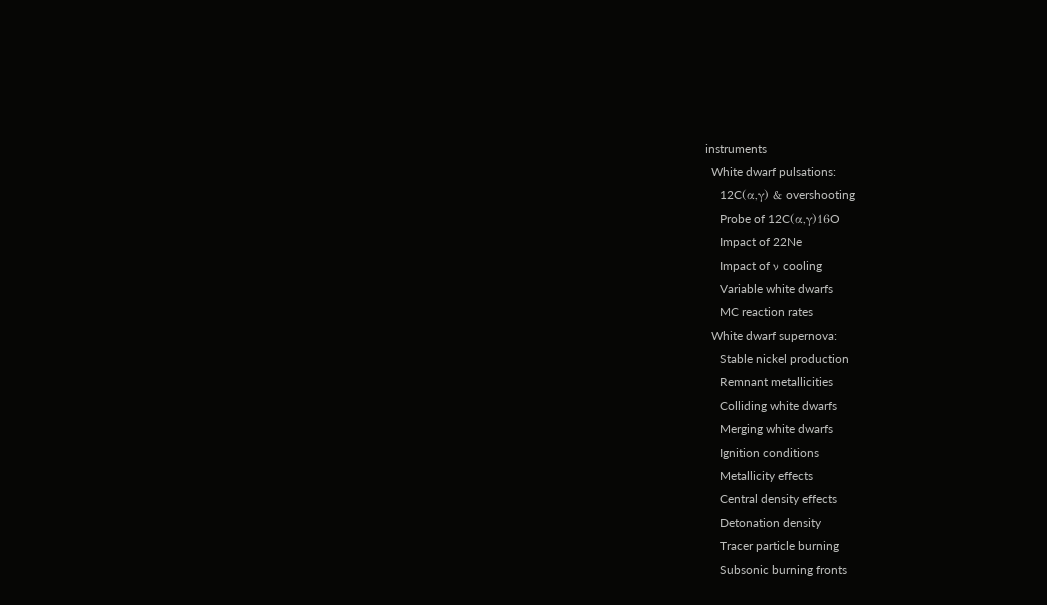instruments
  White dwarf pulsations:
     12C(α,γ) & overshooting
     Probe of 12C(α,γ)16O
     Impact of 22Ne
     Impact of ν cooling
     Variable white dwarfs
     MC reaction rates
  White dwarf supernova:
     Stable nickel production
     Remnant metallicities
     Colliding white dwarfs
     Merging white dwarfs
     Ignition conditions
     Metallicity effects
     Central density effects
     Detonation density
     Tracer particle burning
     Subsonic burning fronts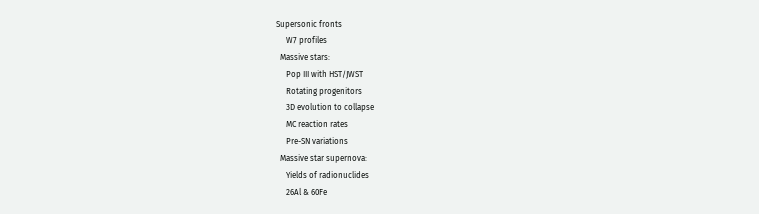Supersonic fronts
     W7 profiles
  Massive stars:
     Pop III with HST/JWST
     Rotating progenitors
     3D evolution to collapse
     MC reaction rates
     Pre-SN variations
  Massive star supernova:
     Yields of radionuclides
     26Al & 60Fe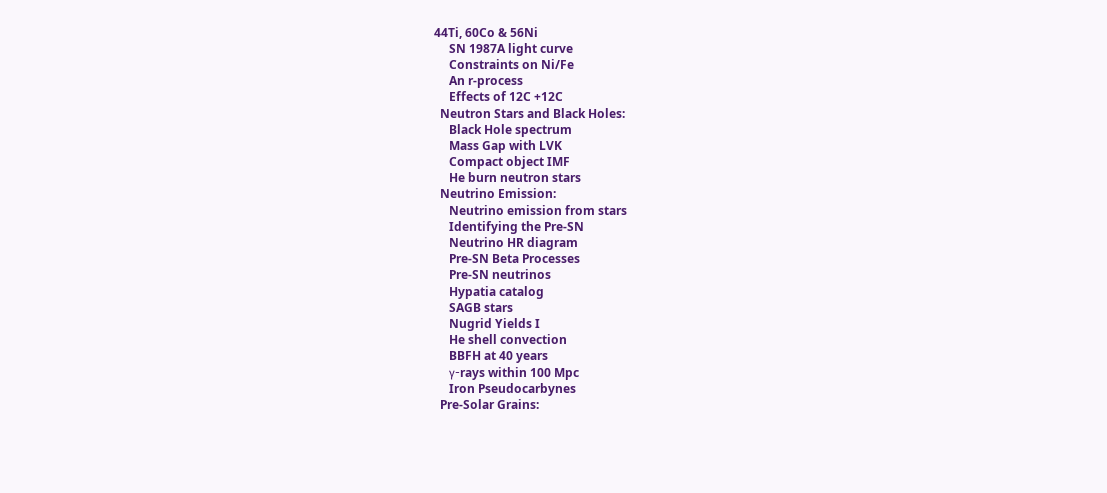44Ti, 60Co & 56Ni
     SN 1987A light curve
     Constraints on Ni/Fe
     An r-process
     Effects of 12C +12C
  Neutron Stars and Black Holes:
     Black Hole spectrum
     Mass Gap with LVK
     Compact object IMF
     He burn neutron stars
  Neutrino Emission:
     Neutrino emission from stars
     Identifying the Pre-SN
     Neutrino HR diagram
     Pre-SN Beta Processes
     Pre-SN neutrinos
     Hypatia catalog
     SAGB stars
     Nugrid Yields I
     He shell convection
     BBFH at 40 years
     γ-rays within 100 Mpc
     Iron Pseudocarbynes
  Pre-Solar Grains: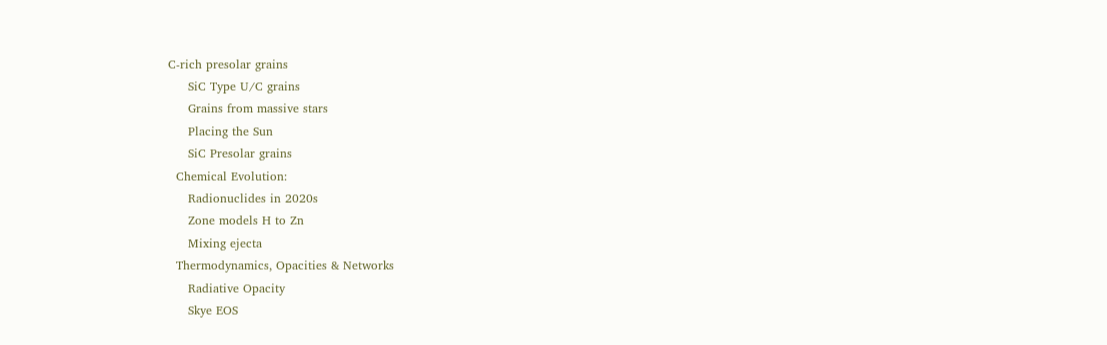C-rich presolar grains
     SiC Type U/C grains
     Grains from massive stars
     Placing the Sun
     SiC Presolar grains
  Chemical Evolution:
     Radionuclides in 2020s
     Zone models H to Zn
     Mixing ejecta
  Thermodynamics, Opacities & Networks
     Radiative Opacity
     Skye EOS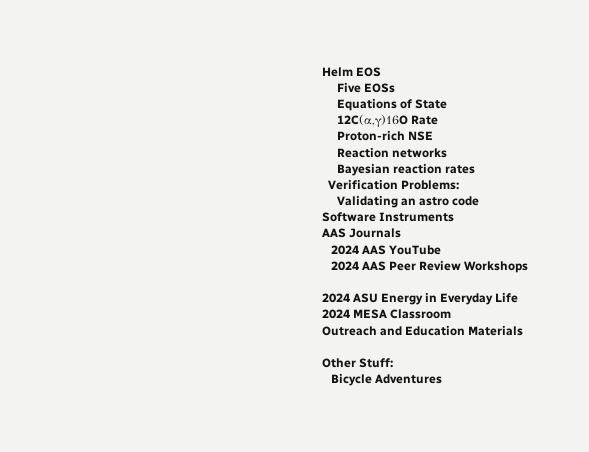Helm EOS
     Five EOSs
     Equations of State
     12C(α,γ)16O Rate
     Proton-rich NSE
     Reaction networks
     Bayesian reaction rates
  Verification Problems:
     Validating an astro code
Software Instruments
AAS Journals
   2024 AAS YouTube
   2024 AAS Peer Review Workshops

2024 ASU Energy in Everyday Life
2024 MESA Classroom
Outreach and Education Materials

Other Stuff:
   Bicycle Adventures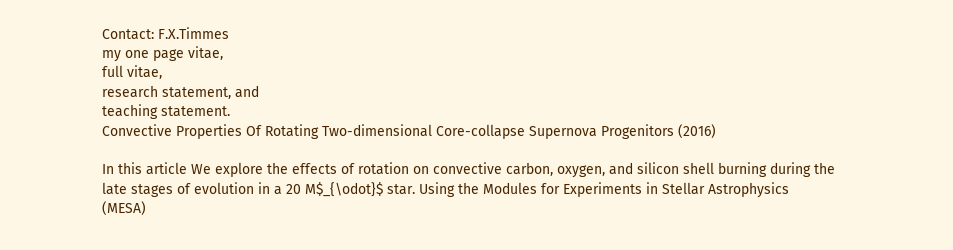Contact: F.X.Timmes
my one page vitae,
full vitae,
research statement, and
teaching statement.
Convective Properties Of Rotating Two-dimensional Core-collapse Supernova Progenitors (2016)

In this article We explore the effects of rotation on convective carbon, oxygen, and silicon shell burning during the late stages of evolution in a 20 M$_{\odot}$ star. Using the Modules for Experiments in Stellar Astrophysics (MESA)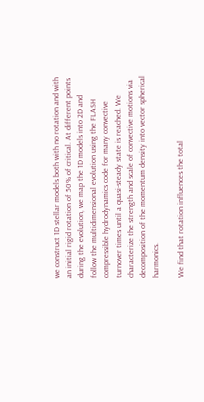we construct 1D stellar models both with no rotation and with an initial rigid rotation of 50% of critical. At different points during the evolution, we map the 1D models into 2D and follow the multidimensional evolution using the FLASH compressible hydrodynamics code for many convective turnover times until a quasi-steady state is reached. We characterize the strength and scale of convective motions via decomposition of the momentum density into vector spherical harmonics.

We find that rotation influences the total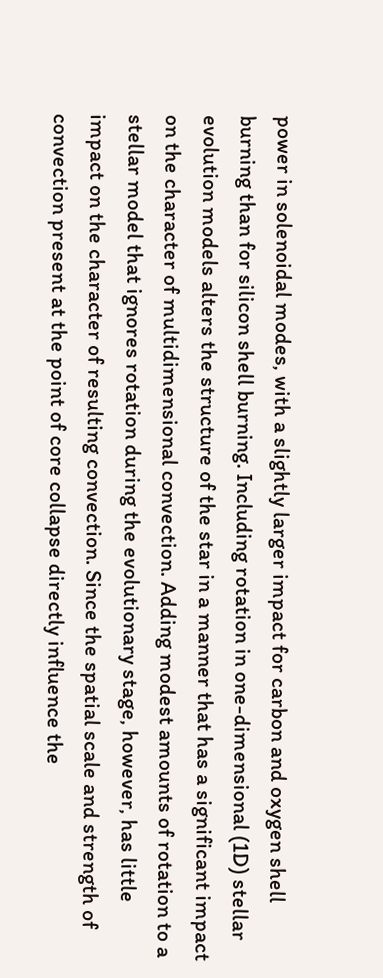power in solenoidal modes, with a slightly larger impact for carbon and oxygen shell burning than for silicon shell burning. Including rotation in one-dimensional (1D) stellar evolution models alters the structure of the star in a manner that has a significant impact on the character of multidimensional convection. Adding modest amounts of rotation to a stellar model that ignores rotation during the evolutionary stage, however, has little impact on the character of resulting convection. Since the spatial scale and strength of convection present at the point of core collapse directly influence the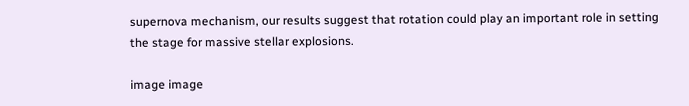supernova mechanism, our results suggest that rotation could play an important role in setting the stage for massive stellar explosions.

image image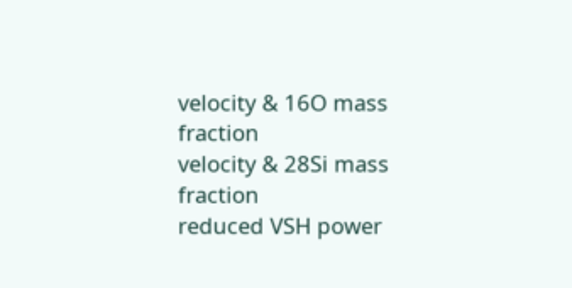velocity & 16O mass fraction
velocity & 28Si mass fraction
reduced VSH power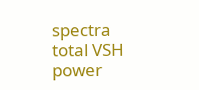spectra
total VSH power